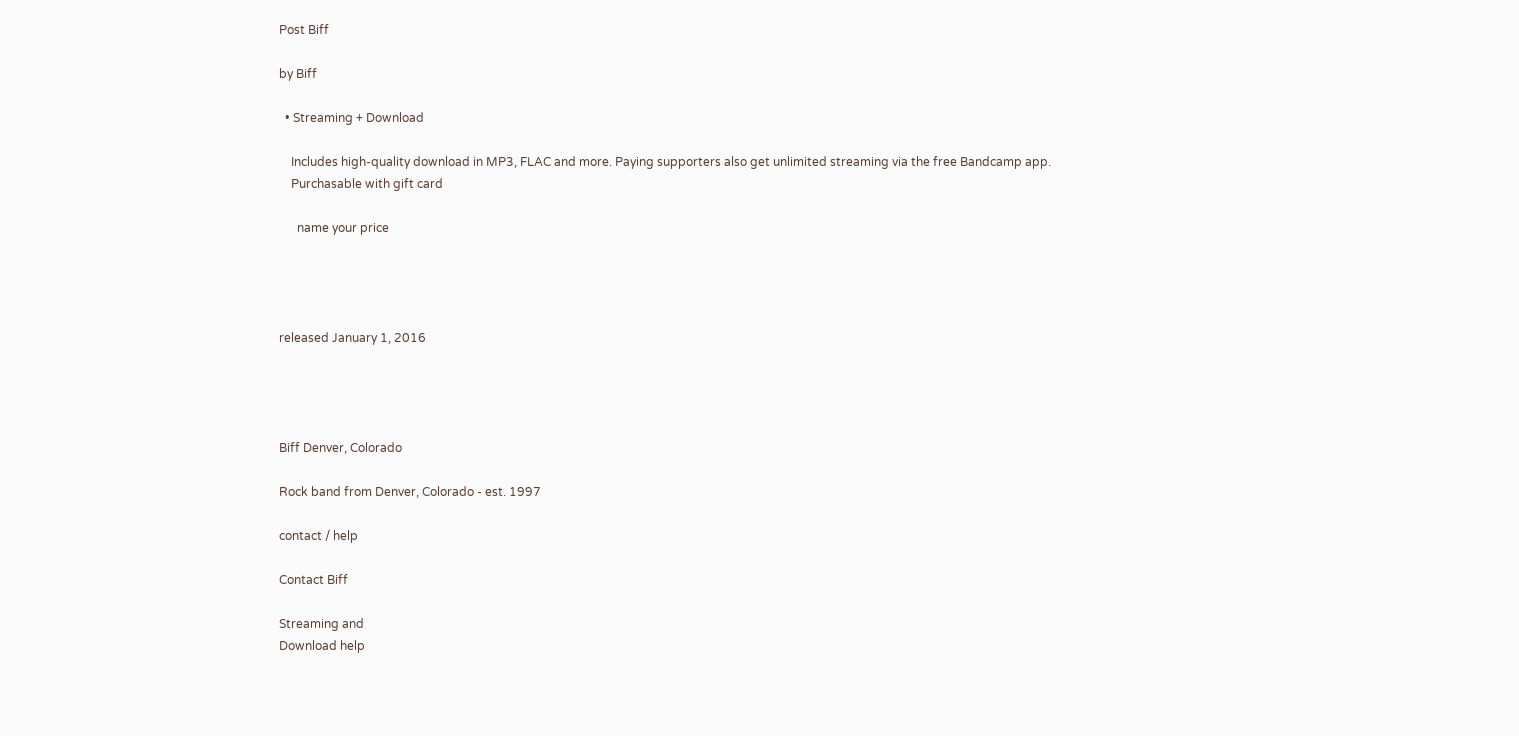Post Biff

by Biff

  • Streaming + Download

    Includes high-quality download in MP3, FLAC and more. Paying supporters also get unlimited streaming via the free Bandcamp app.
    Purchasable with gift card

      name your price




released January 1, 2016




Biff Denver, Colorado

Rock band from Denver, Colorado - est. 1997

contact / help

Contact Biff

Streaming and
Download help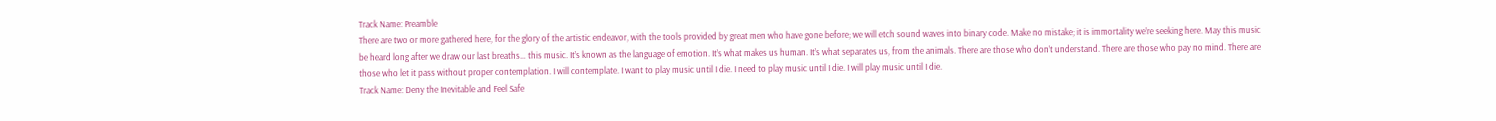Track Name: Preamble
There are two or more gathered here, for the glory of the artistic endeavor, with the tools provided by great men who have gone before; we will etch sound waves into binary code. Make no mistake; it is immortality we’re seeking here. May this music be heard long after we draw our last breaths… this music. It’s known as the language of emotion. It’s what makes us human. It’s what separates us, from the animals. There are those who don’t understand. There are those who pay no mind. There are those who let it pass without proper contemplation. I will contemplate. I want to play music until I die. I need to play music until I die. I will play music until I die.
Track Name: Deny the Inevitable and Feel Safe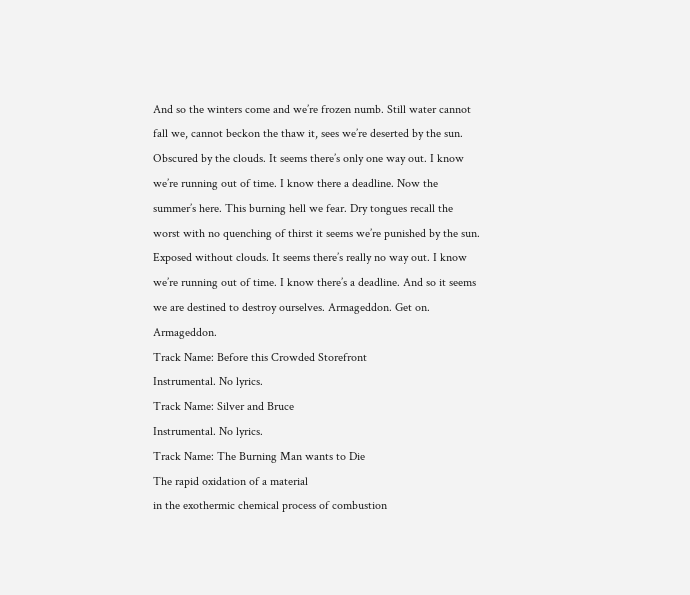And so the winters come and we’re frozen numb. Still water cannot fall we, cannot beckon the thaw it, sees we’re deserted by the sun. Obscured by the clouds. It seems there’s only one way out. I know we’re running out of time. I know there a deadline. Now the summer’s here. This burning hell we fear. Dry tongues recall the worst with no quenching of thirst it seems we’re punished by the sun. Exposed without clouds. It seems there’s really no way out. I know we’re running out of time. I know there’s a deadline. And so it seems we are destined to destroy ourselves. Armageddon. Get on. Armageddon.
Track Name: Before this Crowded Storefront
Instrumental. No lyrics.
Track Name: Silver and Bruce
Instrumental. No lyrics.
Track Name: The Burning Man wants to Die
The rapid oxidation of a material
in the exothermic chemical process of combustion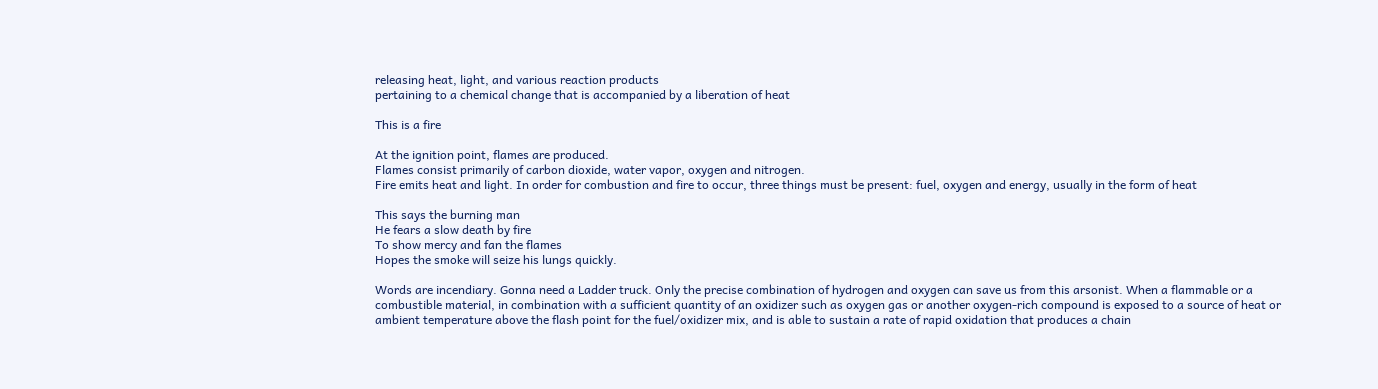releasing heat, light, and various reaction products
pertaining to a chemical change that is accompanied by a liberation of heat

This is a fire

At the ignition point, flames are produced.
Flames consist primarily of carbon dioxide, water vapor, oxygen and nitrogen.
Fire emits heat and light. In order for combustion and fire to occur, three things must be present: fuel, oxygen and energy, usually in the form of heat

This says the burning man
He fears a slow death by fire
To show mercy and fan the flames
Hopes the smoke will seize his lungs quickly.

Words are incendiary. Gonna need a Ladder truck. Only the precise combination of hydrogen and oxygen can save us from this arsonist. When a flammable or a combustible material, in combination with a sufficient quantity of an oxidizer such as oxygen gas or another oxygen-rich compound is exposed to a source of heat or ambient temperature above the flash point for the fuel/oxidizer mix, and is able to sustain a rate of rapid oxidation that produces a chain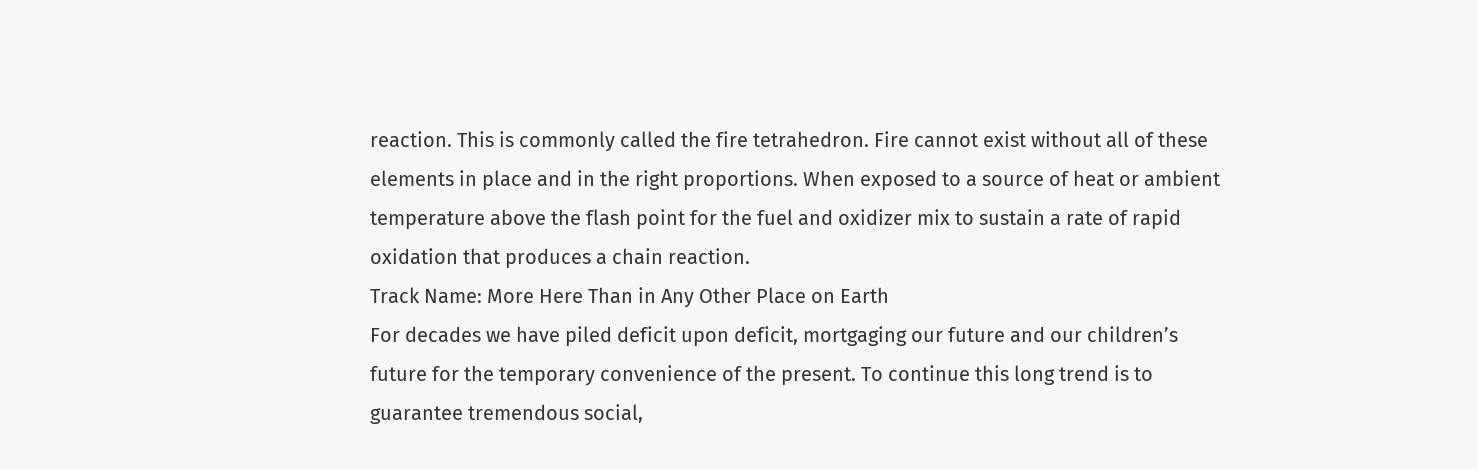reaction. This is commonly called the fire tetrahedron. Fire cannot exist without all of these elements in place and in the right proportions. When exposed to a source of heat or ambient temperature above the flash point for the fuel and oxidizer mix to sustain a rate of rapid oxidation that produces a chain reaction.
Track Name: More Here Than in Any Other Place on Earth
For decades we have piled deficit upon deficit, mortgaging our future and our children’s future for the temporary convenience of the present. To continue this long trend is to guarantee tremendous social,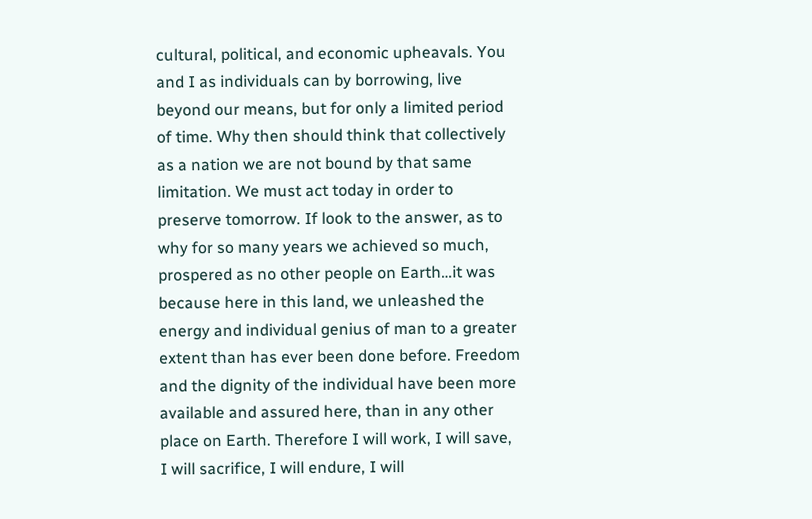cultural, political, and economic upheavals. You and I as individuals can by borrowing, live beyond our means, but for only a limited period of time. Why then should think that collectively as a nation we are not bound by that same limitation. We must act today in order to preserve tomorrow. If look to the answer, as to why for so many years we achieved so much, prospered as no other people on Earth…it was because here in this land, we unleashed the energy and individual genius of man to a greater extent than has ever been done before. Freedom and the dignity of the individual have been more available and assured here, than in any other place on Earth. Therefore I will work, I will save, I will sacrifice, I will endure, I will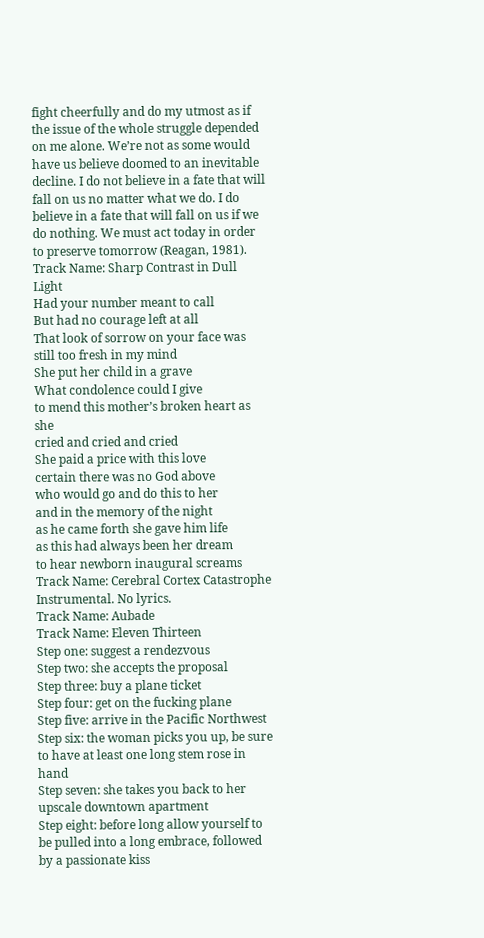fight cheerfully and do my utmost as if the issue of the whole struggle depended on me alone. We’re not as some would have us believe doomed to an inevitable decline. I do not believe in a fate that will fall on us no matter what we do. I do believe in a fate that will fall on us if we do nothing. We must act today in order to preserve tomorrow (Reagan, 1981).
Track Name: Sharp Contrast in Dull Light
Had your number meant to call
But had no courage left at all
That look of sorrow on your face was still too fresh in my mind
She put her child in a grave
What condolence could I give
to mend this mother’s broken heart as she
cried and cried and cried
She paid a price with this love
certain there was no God above
who would go and do this to her
and in the memory of the night
as he came forth she gave him life
as this had always been her dream
to hear newborn inaugural screams
Track Name: Cerebral Cortex Catastrophe
Instrumental. No lyrics.
Track Name: Aubade
Track Name: Eleven Thirteen
Step one: suggest a rendezvous
Step two: she accepts the proposal
Step three: buy a plane ticket
Step four: get on the fucking plane
Step five: arrive in the Pacific Northwest
Step six: the woman picks you up, be sure to have at least one long stem rose in hand
Step seven: she takes you back to her upscale downtown apartment
Step eight: before long allow yourself to be pulled into a long embrace, followed by a passionate kiss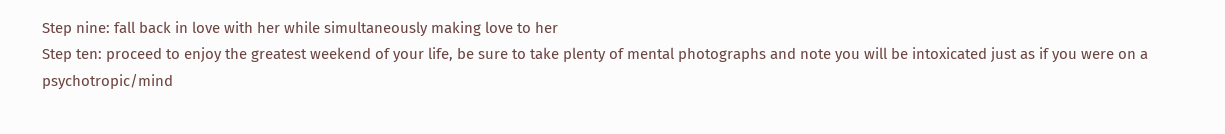Step nine: fall back in love with her while simultaneously making love to her
Step ten: proceed to enjoy the greatest weekend of your life, be sure to take plenty of mental photographs and note you will be intoxicated just as if you were on a psychotropic/mind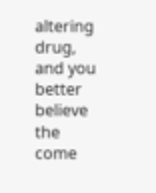altering drug, and you better believe the come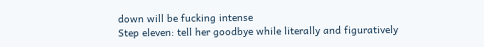down will be fucking intense
Step eleven: tell her goodbye while literally and figuratively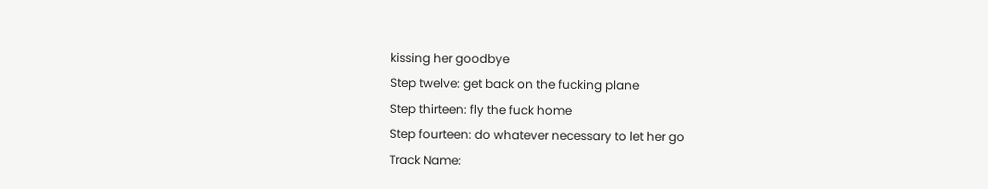kissing her goodbye
Step twelve: get back on the fucking plane
Step thirteen: fly the fuck home
Step fourteen: do whatever necessary to let her go
Track Name: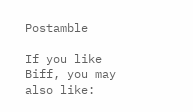Postamble

If you like Biff, you may also like: